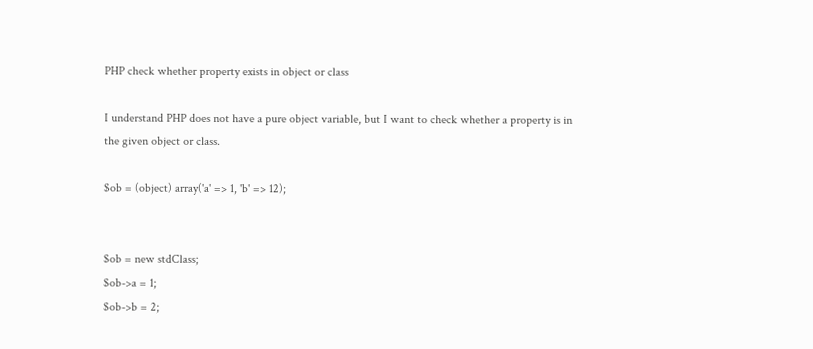PHP check whether property exists in object or class

I understand PHP does not have a pure object variable, but I want to check whether a property is in the given object or class.

$ob = (object) array('a' => 1, 'b' => 12);


$ob = new stdClass;
$ob->a = 1;
$ob->b = 2;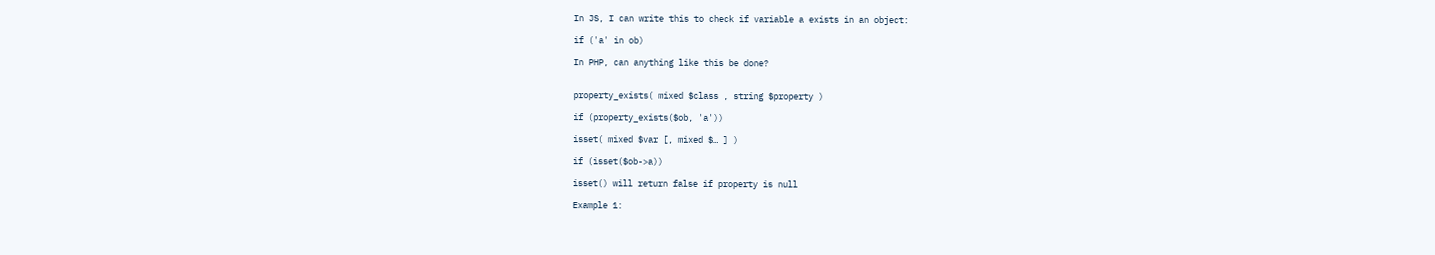In JS, I can write this to check if variable a exists in an object:

if ('a' in ob)

In PHP, can anything like this be done?


property_exists( mixed $class , string $property )

if (property_exists($ob, 'a'))

isset( mixed $var [, mixed $… ] )

if (isset($ob->a))

isset() will return false if property is null

Example 1: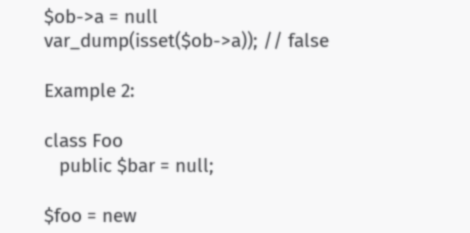$ob->a = null
var_dump(isset($ob->a)); // false

Example 2:

class Foo
   public $bar = null;

$foo = new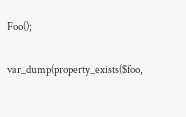Foo();

var_dump(property_exists($foo,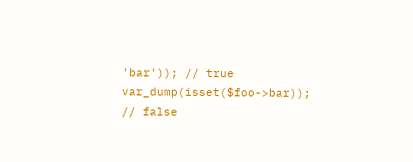'bar')); // true
var_dump(isset($foo->bar)); // false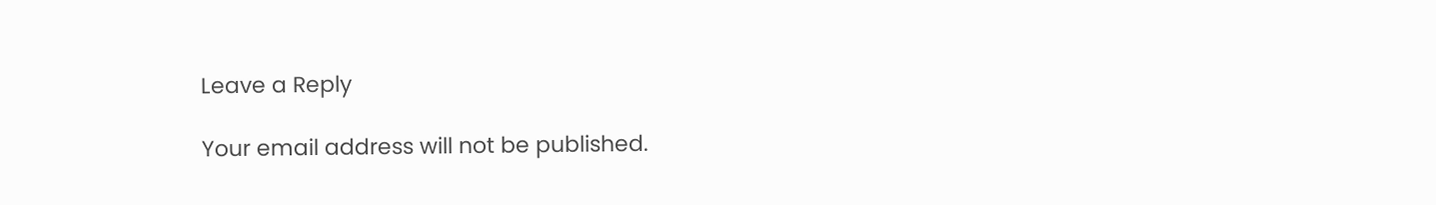Leave a Reply

Your email address will not be published.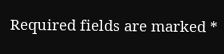Required fields are marked *